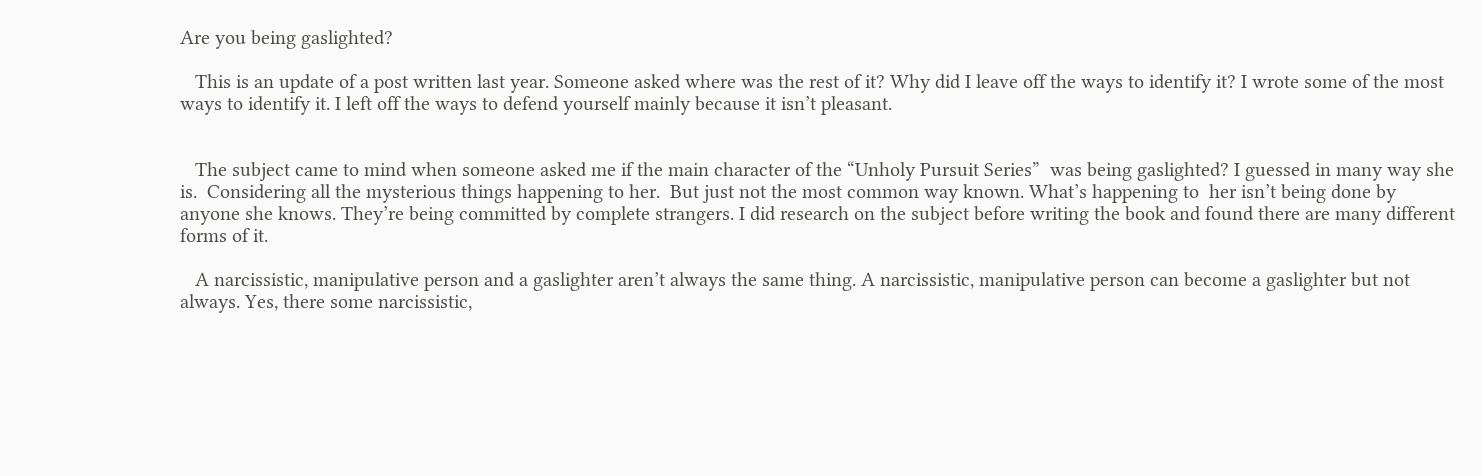Are you being gaslighted?

   This is an update of a post written last year. Someone asked where was the rest of it? Why did I leave off the ways to identify it? I wrote some of the most ways to identify it. I left off the ways to defend yourself mainly because it isn’t pleasant.


   The subject came to mind when someone asked me if the main character of the “Unholy Pursuit Series”  was being gaslighted? I guessed in many way she is.  Considering all the mysterious things happening to her.  But just not the most common way known. What’s happening to  her isn’t being done by anyone she knows. They’re being committed by complete strangers. I did research on the subject before writing the book and found there are many different forms of it.

   A narcissistic, manipulative person and a gaslighter aren’t always the same thing. A narcissistic, manipulative person can become a gaslighter but not always. Yes, there some narcissistic,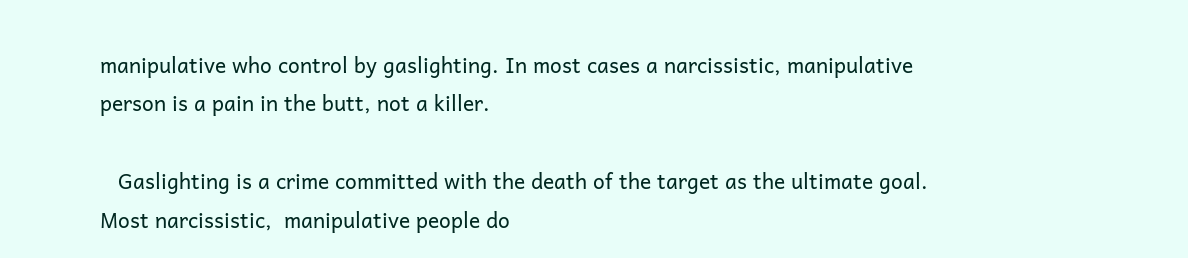manipulative who control by gaslighting. In most cases a narcissistic, manipulative person is a pain in the butt, not a killer.

   Gaslighting is a crime committed with the death of the target as the ultimate goal. Most narcissistic,  manipulative people do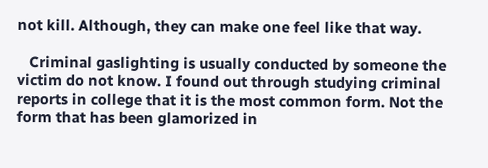not kill. Although, they can make one feel like that way.

   Criminal gaslighting is usually conducted by someone the victim do not know. I found out through studying criminal reports in college that it is the most common form. Not the form that has been glamorized in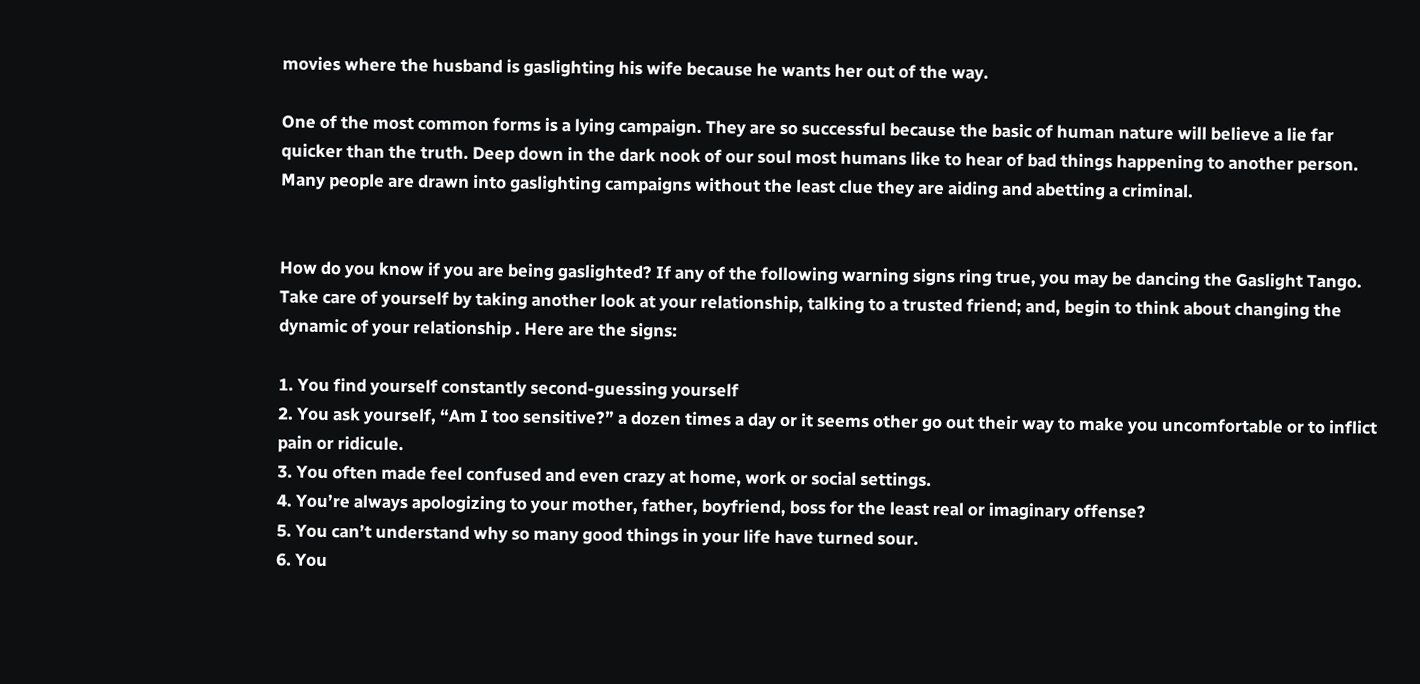movies where the husband is gaslighting his wife because he wants her out of the way.

One of the most common forms is a lying campaign. They are so successful because the basic of human nature will believe a lie far quicker than the truth. Deep down in the dark nook of our soul most humans like to hear of bad things happening to another person. Many people are drawn into gaslighting campaigns without the least clue they are aiding and abetting a criminal.


How do you know if you are being gaslighted? If any of the following warning signs ring true, you may be dancing the Gaslight Tango. Take care of yourself by taking another look at your relationship, talking to a trusted friend; and, begin to think about changing the dynamic of your relationship . Here are the signs:

1. You find yourself constantly second-guessing yourself
2. You ask yourself, “Am I too sensitive?” a dozen times a day or it seems other go out their way to make you uncomfortable or to inflict pain or ridicule.
3. You often made feel confused and even crazy at home, work or social settings.
4. You’re always apologizing to your mother, father, boyfriend, boss for the least real or imaginary offense?
5. You can’t understand why so many good things in your life have turned sour.
6. You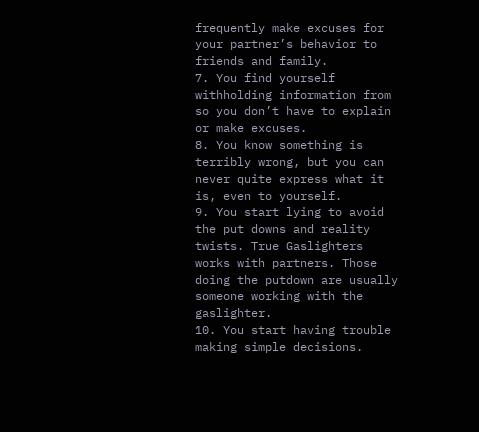frequently make excuses for your partner’s behavior to friends and family.
7. You find yourself withholding information from so you don’t have to explain or make excuses.
8. You know something is terribly wrong, but you can never quite express what it is, even to yourself.
9. You start lying to avoid the put downs and reality twists. True Gaslighters works with partners. Those doing the putdown are usually someone working with the gaslighter.
10. You start having trouble making simple decisions.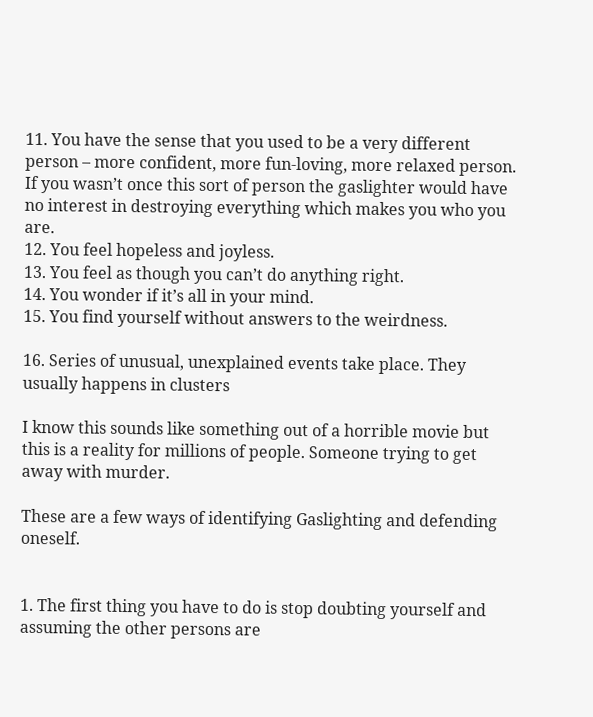11. You have the sense that you used to be a very different person – more confident, more fun-loving, more relaxed person. If you wasn’t once this sort of person the gaslighter would have no interest in destroying everything which makes you who you are.
12. You feel hopeless and joyless.
13. You feel as though you can’t do anything right.
14. You wonder if it’s all in your mind.
15. You find yourself without answers to the weirdness.

16. Series of unusual, unexplained events take place. They usually happens in clusters

I know this sounds like something out of a horrible movie but this is a reality for millions of people. Someone trying to get away with murder.

These are a few ways of identifying Gaslighting and defending oneself.


1. The first thing you have to do is stop doubting yourself and assuming the other persons are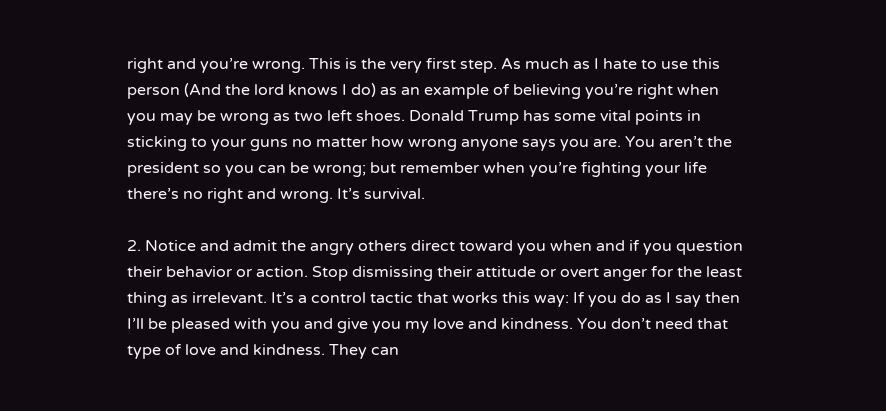right and you’re wrong. This is the very first step. As much as I hate to use this person (And the lord knows I do) as an example of believing you’re right when you may be wrong as two left shoes. Donald Trump has some vital points in sticking to your guns no matter how wrong anyone says you are. You aren’t the president so you can be wrong; but remember when you’re fighting your life there’s no right and wrong. It’s survival.

2. Notice and admit the angry others direct toward you when and if you question their behavior or action. Stop dismissing their attitude or overt anger for the least thing as irrelevant. It’s a control tactic that works this way: If you do as I say then I’ll be pleased with you and give you my love and kindness. You don’t need that type of love and kindness. They can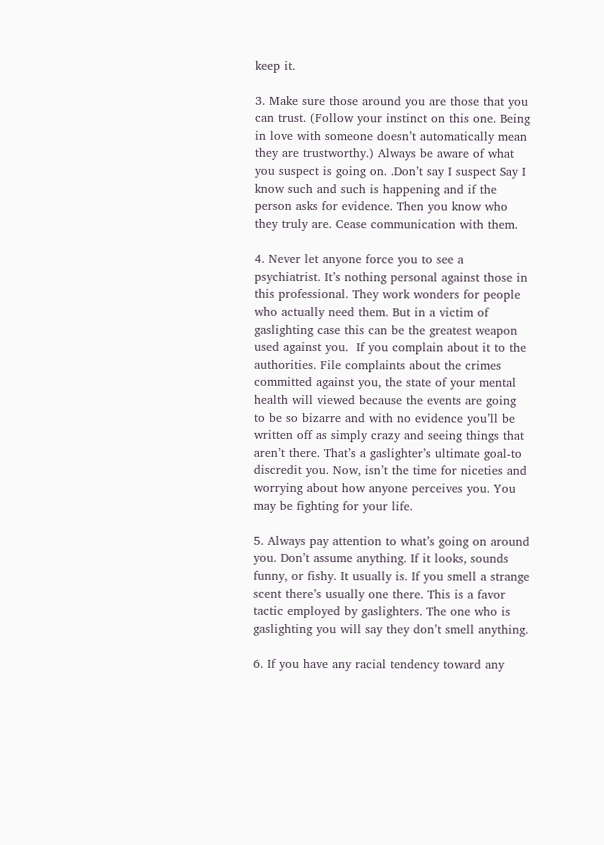keep it.

3. Make sure those around you are those that you can trust. (Follow your instinct on this one. Being in love with someone doesn’t automatically mean they are trustworthy.) Always be aware of what you suspect is going on. .Don’t say I suspect Say I know such and such is happening and if the person asks for evidence. Then you know who they truly are. Cease communication with them.

4. Never let anyone force you to see a psychiatrist. It’s nothing personal against those in this professional. They work wonders for people who actually need them. But in a victim of gaslighting case this can be the greatest weapon used against you.  If you complain about it to the authorities. File complaints about the crimes committed against you, the state of your mental health will viewed because the events are going to be so bizarre and with no evidence you’ll be written off as simply crazy and seeing things that aren’t there. That’s a gaslighter’s ultimate goal-to discredit you. Now, isn’t the time for niceties and worrying about how anyone perceives you. You may be fighting for your life.

5. Always pay attention to what’s going on around you. Don’t assume anything. If it looks, sounds funny, or fishy. It usually is. If you smell a strange scent there’s usually one there. This is a favor tactic employed by gaslighters. The one who is gaslighting you will say they don’t smell anything.

6. If you have any racial tendency toward any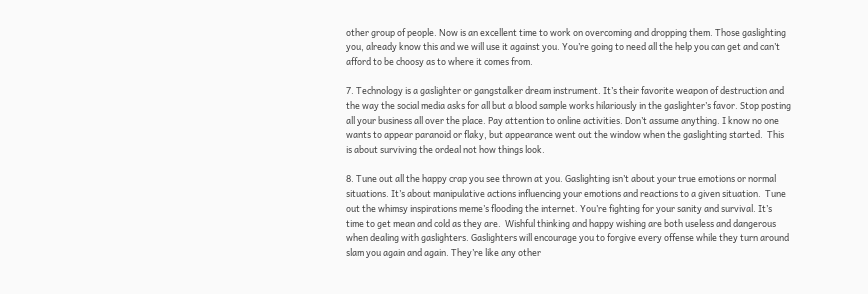other group of people. Now is an excellent time to work on overcoming and dropping them. Those gaslighting you, already know this and we will use it against you. You’re going to need all the help you can get and can’t afford to be choosy as to where it comes from.

7. Technology is a gaslighter or gangstalker dream instrument. It’s their favorite weapon of destruction and the way the social media asks for all but a blood sample works hilariously in the gaslighter’s favor. Stop posting all your business all over the place. Pay attention to online activities. Don’t assume anything. I know no one wants to appear paranoid or flaky, but appearance went out the window when the gaslighting started.  This is about surviving the ordeal not how things look.

8. Tune out all the happy crap you see thrown at you. Gaslighting isn’t about your true emotions or normal situations. It’s about manipulative actions influencing your emotions and reactions to a given situation.  Tune out the whimsy inspirations meme’s flooding the internet. You’re fighting for your sanity and survival. It’s time to get mean and cold as they are.  Wishful thinking and happy wishing are both useless and dangerous when dealing with gaslighters. Gaslighters will encourage you to forgive every offense while they turn around slam you again and again. They’re like any other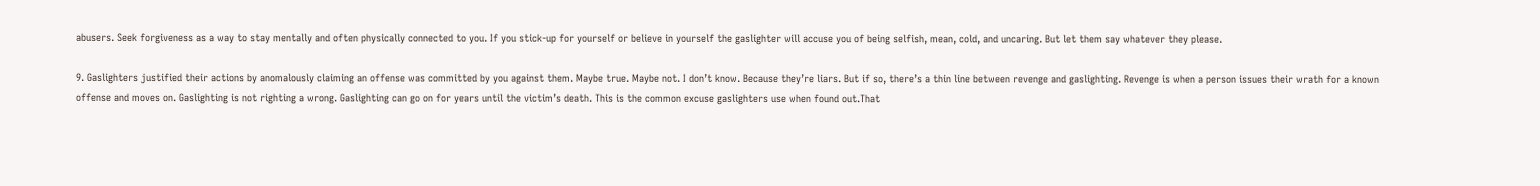abusers. Seek forgiveness as a way to stay mentally and often physically connected to you. If you stick-up for yourself or believe in yourself the gaslighter will accuse you of being selfish, mean, cold, and uncaring. But let them say whatever they please.

9. Gaslighters justified their actions by anomalously claiming an offense was committed by you against them. Maybe true. Maybe not. I don’t know. Because they’re liars. But if so, there’s a thin line between revenge and gaslighting. Revenge is when a person issues their wrath for a known offense and moves on. Gaslighting is not righting a wrong. Gaslighting can go on for years until the victim’s death. This is the common excuse gaslighters use when found out.That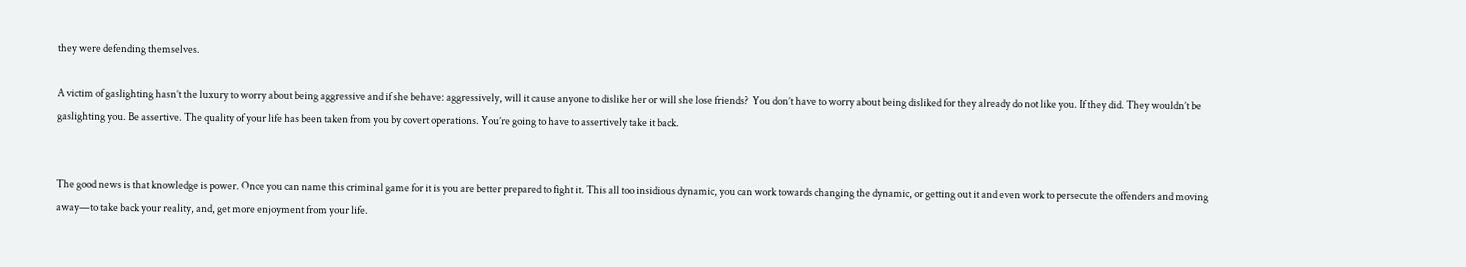they were defending themselves.

A victim of gaslighting hasn’t the luxury to worry about being aggressive and if she behave: aggressively, will it cause anyone to dislike her or will she lose friends?  You don’t have to worry about being disliked for they already do not like you. If they did. They wouldn’t be gaslighting you. Be assertive. The quality of your life has been taken from you by covert operations. You’re going to have to assertively take it back.


The good news is that knowledge is power. Once you can name this criminal game for it is you are better prepared to fight it. This all too insidious dynamic, you can work towards changing the dynamic, or getting out it and even work to persecute the offenders and moving away—to take back your reality, and, get more enjoyment from your life.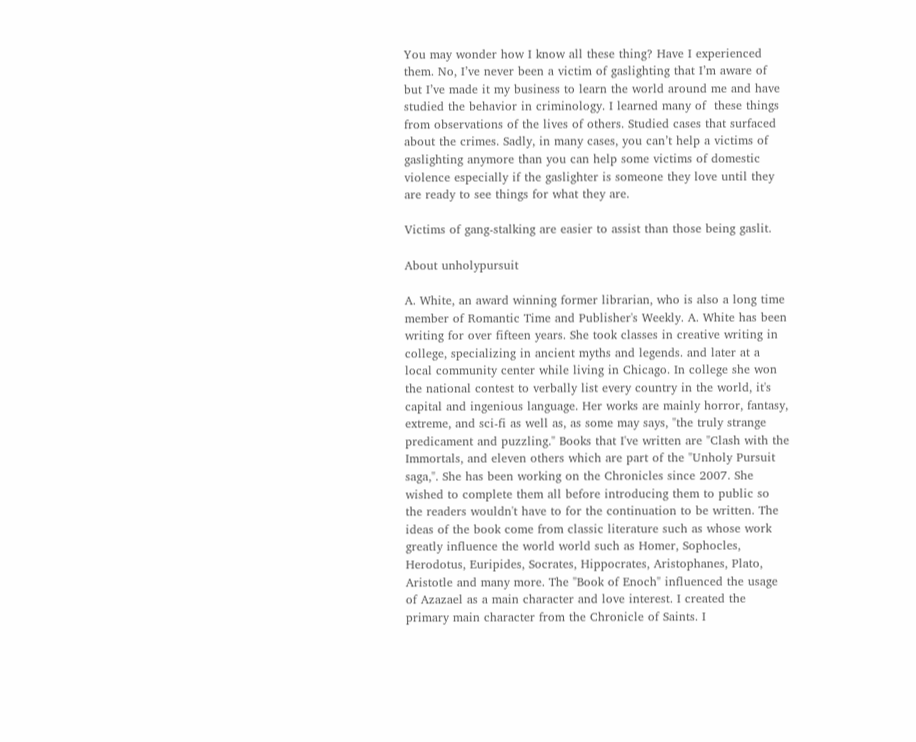You may wonder how I know all these thing? Have I experienced them. No, I’ve never been a victim of gaslighting that I’m aware of but I’ve made it my business to learn the world around me and have studied the behavior in criminology. I learned many of  these things from observations of the lives of others. Studied cases that surfaced about the crimes. Sadly, in many cases, you can’t help a victims of gaslighting anymore than you can help some victims of domestic violence especially if the gaslighter is someone they love until they are ready to see things for what they are.

Victims of gang-stalking are easier to assist than those being gaslit.

About unholypursuit

A. White, an award winning former librarian, who is also a long time member of Romantic Time and Publisher's Weekly. A. White has been writing for over fifteen years. She took classes in creative writing in college, specializing in ancient myths and legends. and later at a local community center while living in Chicago. In college she won the national contest to verbally list every country in the world, it's capital and ingenious language. Her works are mainly horror, fantasy, extreme, and sci-fi as well as, as some may says, "the truly strange predicament and puzzling." Books that I've written are "Clash with the Immortals, and eleven others which are part of the "Unholy Pursuit saga,". She has been working on the Chronicles since 2007. She wished to complete them all before introducing them to public so the readers wouldn't have to for the continuation to be written. The ideas of the book come from classic literature such as whose work greatly influence the world world such as Homer, Sophocles, Herodotus, Euripides, Socrates, Hippocrates, Aristophanes, Plato, Aristotle and many more. The "Book of Enoch" influenced the usage of Azazael as a main character and love interest. I created the primary main character from the Chronicle of Saints. I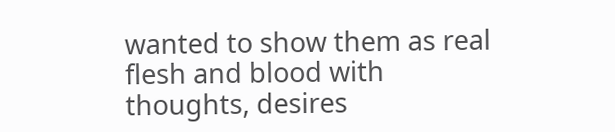wanted to show them as real flesh and blood with thoughts, desires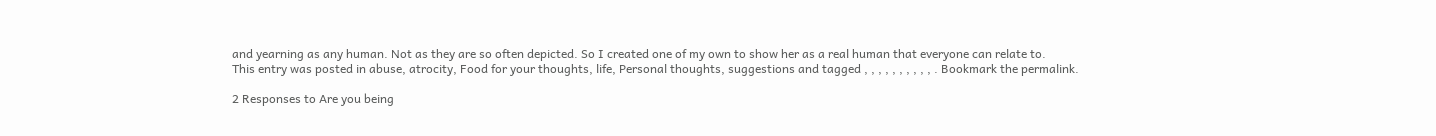and yearning as any human. Not as they are so often depicted. So I created one of my own to show her as a real human that everyone can relate to.
This entry was posted in abuse, atrocity, Food for your thoughts, life, Personal thoughts, suggestions and tagged , , , , , , , , , , . Bookmark the permalink.

2 Responses to Are you being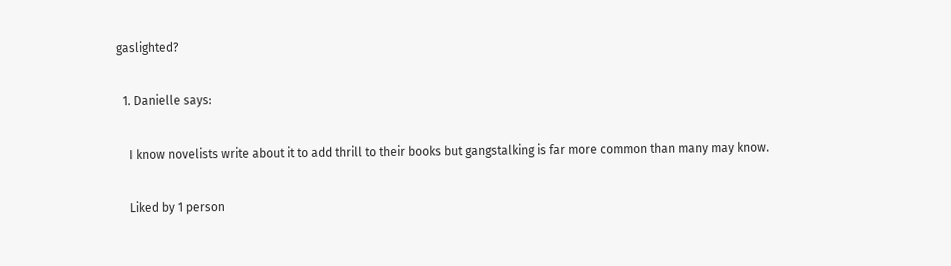gaslighted?

  1. Danielle says:

    I know novelists write about it to add thrill to their books but gangstalking is far more common than many may know.

    Liked by 1 person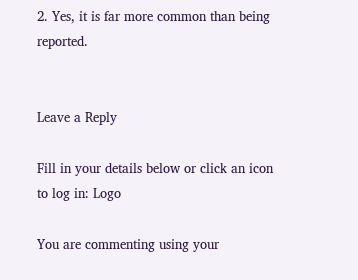2. Yes, it is far more common than being reported.


Leave a Reply

Fill in your details below or click an icon to log in: Logo

You are commenting using your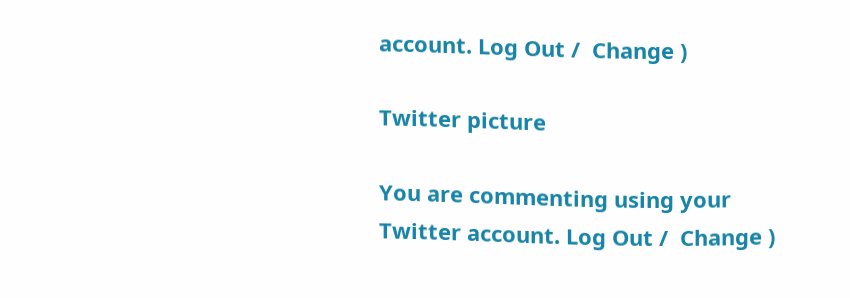account. Log Out /  Change )

Twitter picture

You are commenting using your Twitter account. Log Out /  Change )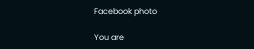Facebook photo

You are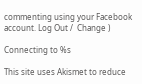commenting using your Facebook account. Log Out /  Change )

Connecting to %s

This site uses Akismet to reduce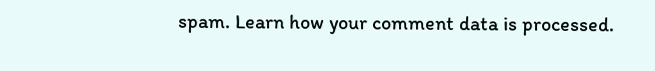spam. Learn how your comment data is processed.